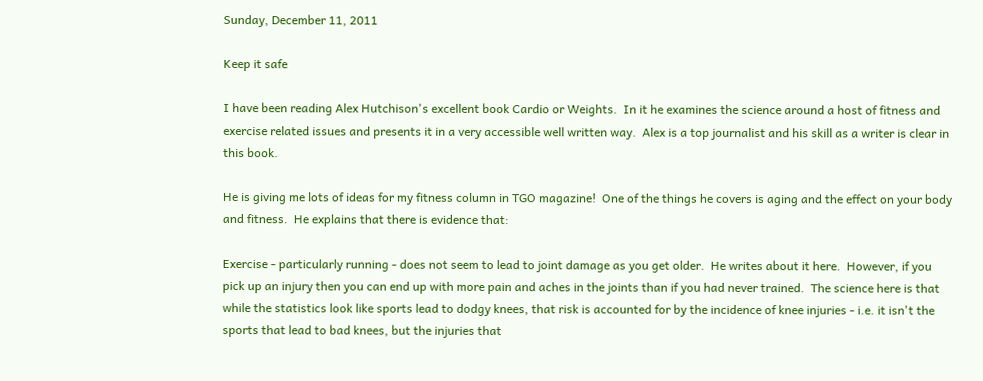Sunday, December 11, 2011

Keep it safe

I have been reading Alex Hutchison's excellent book Cardio or Weights.  In it he examines the science around a host of fitness and exercise related issues and presents it in a very accessible well written way.  Alex is a top journalist and his skill as a writer is clear in this book.

He is giving me lots of ideas for my fitness column in TGO magazine!  One of the things he covers is aging and the effect on your body and fitness.  He explains that there is evidence that:

Exercise - particularly running - does not seem to lead to joint damage as you get older.  He writes about it here.  However, if you pick up an injury then you can end up with more pain and aches in the joints than if you had never trained.  The science here is that while the statistics look like sports lead to dodgy knees, that risk is accounted for by the incidence of knee injuries - i.e. it isn't the sports that lead to bad knees, but the injuries that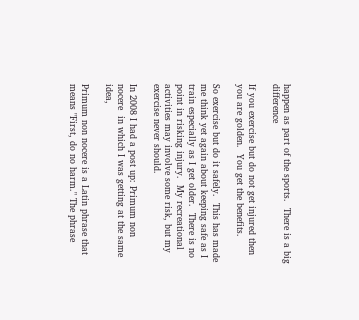happen as part of the sports.  There is a big difference

If you exercise but do not get injured then you are golden.  You get the benefits.

So exercise but do it safely.  This has made me think yet again about keeping safe as I train especially as I get older.  There is no point in risking injury.  My recreational activities may involve some risk, but my exercise never should.

In 2008 I had a post up: Primum non nocere  in which I was getting at the same idea,

Primum non nocere is a Latin phrase that means "First, do no harm." The phrase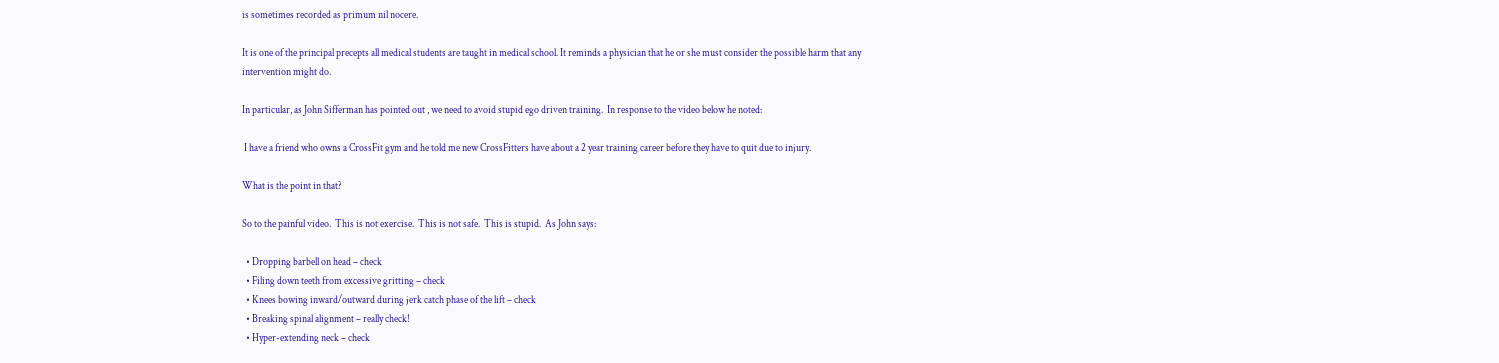is sometimes recorded as primum nil nocere.

It is one of the principal precepts all medical students are taught in medical school. It reminds a physician that he or she must consider the possible harm that any intervention might do.

In particular, as John Sifferman has pointed out , we need to avoid stupid ego driven training.  In response to the video below he noted:

 I have a friend who owns a CrossFit gym and he told me new CrossFitters have about a 2 year training career before they have to quit due to injury.

What is the point in that?

So to the painful video.  This is not exercise.  This is not safe.  This is stupid.  As John says:

  • Dropping barbell on head – check
  • Filing down teeth from excessive gritting – check
  • Knees bowing inward/outward during jerk catch phase of the lift – check
  • Breaking spinal alignment – really check!
  • Hyper-extending neck – check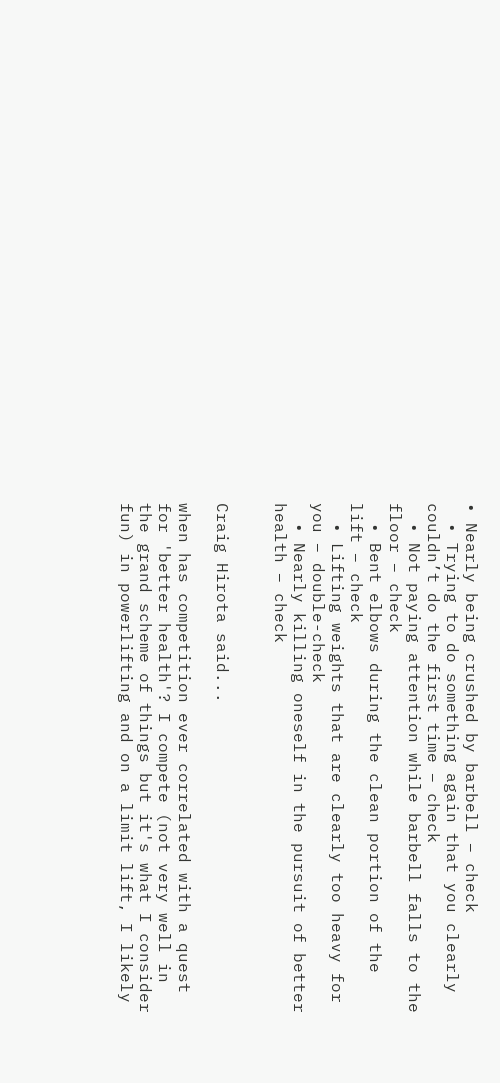• Nearly being crushed by barbell – check
  • Trying to do something again that you clearly couldn’t do the first time – check
  • Not paying attention while barbell falls to the floor – check
  • Bent elbows during the clean portion of the lift – check
  • Lifting weights that are clearly too heavy for you – double-check
  • Nearly killing oneself in the pursuit of better health – check


Craig Hirota said...

when has competition ever correlated with a quest for 'better health'? I compete (not very well in the grand scheme of things but it's what I consider fun) in powerlifting and on a limit lift, I likely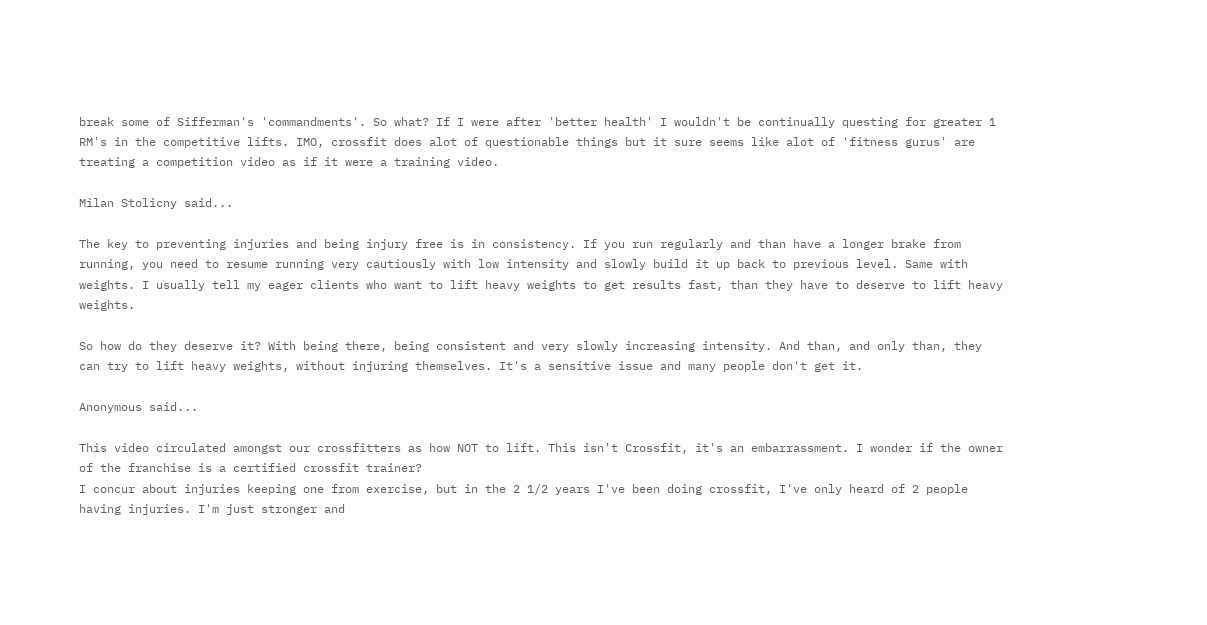break some of Sifferman's 'commandments'. So what? If I were after 'better health' I wouldn't be continually questing for greater 1 RM's in the competitive lifts. IMO, crossfit does alot of questionable things but it sure seems like alot of 'fitness gurus' are treating a competition video as if it were a training video.

Milan Stolicny said...

The key to preventing injuries and being injury free is in consistency. If you run regularly and than have a longer brake from running, you need to resume running very cautiously with low intensity and slowly build it up back to previous level. Same with weights. I usually tell my eager clients who want to lift heavy weights to get results fast, than they have to deserve to lift heavy weights.

So how do they deserve it? With being there, being consistent and very slowly increasing intensity. And than, and only than, they can try to lift heavy weights, without injuring themselves. It's a sensitive issue and many people don't get it.

Anonymous said...

This video circulated amongst our crossfitters as how NOT to lift. This isn't Crossfit, it's an embarrassment. I wonder if the owner of the franchise is a certified crossfit trainer?
I concur about injuries keeping one from exercise, but in the 2 1/2 years I've been doing crossfit, I've only heard of 2 people having injuries. I'm just stronger and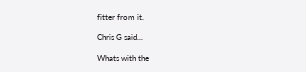fitter from it.

Chris G said...

Whats with the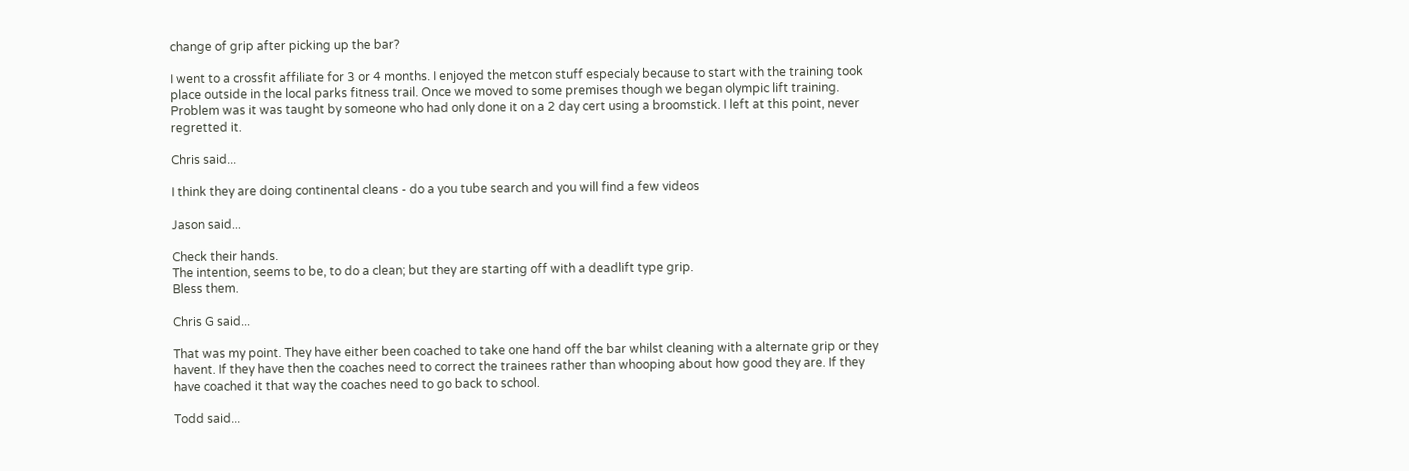change of grip after picking up the bar?

I went to a crossfit affiliate for 3 or 4 months. I enjoyed the metcon stuff especialy because to start with the training took place outside in the local parks fitness trail. Once we moved to some premises though we began olympic lift training. Problem was it was taught by someone who had only done it on a 2 day cert using a broomstick. I left at this point, never regretted it.

Chris said...

I think they are doing continental cleans - do a you tube search and you will find a few videos

Jason said...

Check their hands.
The intention, seems to be, to do a clean; but they are starting off with a deadlift type grip.
Bless them.

Chris G said...

That was my point. They have either been coached to take one hand off the bar whilst cleaning with a alternate grip or they havent. If they have then the coaches need to correct the trainees rather than whooping about how good they are. If they have coached it that way the coaches need to go back to school.

Todd said...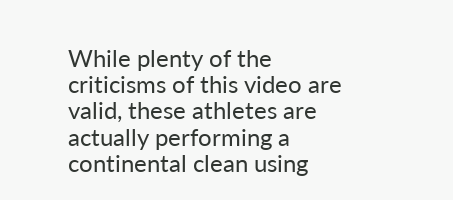While plenty of the criticisms of this video are valid, these athletes are actually performing a continental clean using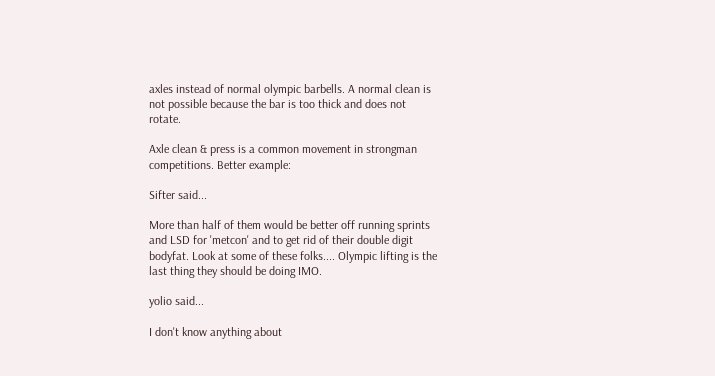axles instead of normal olympic barbells. A normal clean is not possible because the bar is too thick and does not rotate.

Axle clean & press is a common movement in strongman competitions. Better example:

Sifter said...

More than half of them would be better off running sprints and LSD for 'metcon' and to get rid of their double digit bodyfat. Look at some of these folks.... Olympic lifting is the last thing they should be doing IMO.

yolio said...

I don't know anything about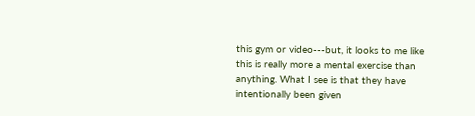this gym or video---but, it looks to me like this is really more a mental exercise than anything. What I see is that they have intentionally been given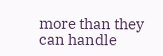more than they can handle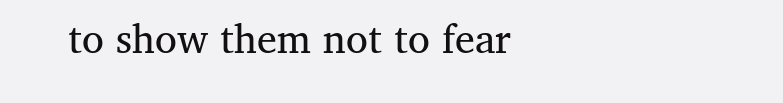to show them not to fear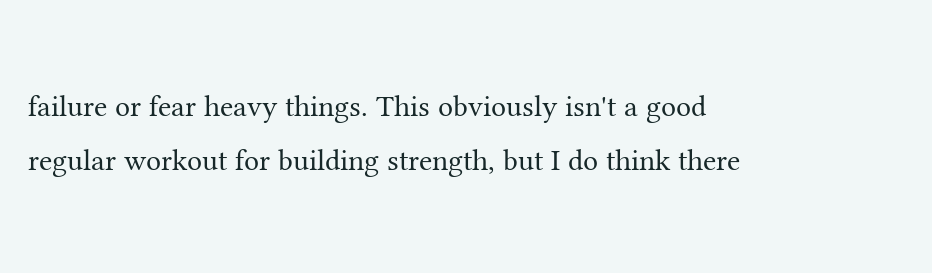failure or fear heavy things. This obviously isn't a good regular workout for building strength, but I do think there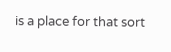is a place for that sort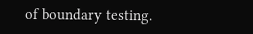of boundary testing.